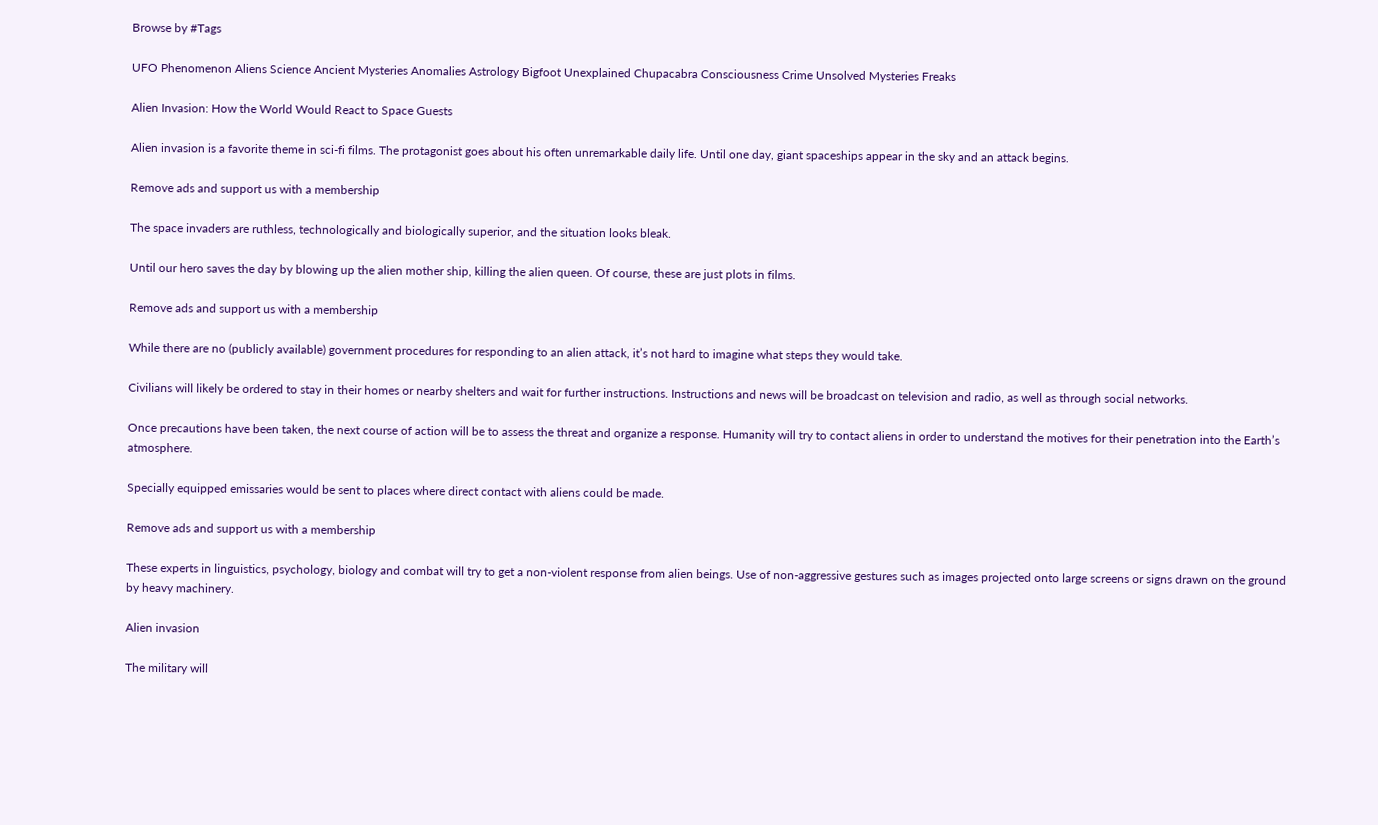Browse by #Tags

UFO Phenomenon Aliens Science Ancient Mysteries Anomalies Astrology Bigfoot Unexplained Chupacabra Consciousness Crime Unsolved Mysteries Freaks

Alien Invasion: How the World Would React to Space Guests

Alien invasion is a favorite theme in sci-fi films. The protagonist goes about his often unremarkable daily life. Until one day, giant spaceships appear in the sky and an attack begins.

Remove ads and support us with a membership

The space invaders are ruthless, technologically and biologically superior, and the situation looks bleak.

Until our hero saves the day by blowing up the alien mother ship, killing the alien queen. Of course, these are just plots in films.

Remove ads and support us with a membership

While there are no (publicly available) government procedures for responding to an alien attack, it’s not hard to imagine what steps they would take.

Civilians will likely be ordered to stay in their homes or nearby shelters and wait for further instructions. Instructions and news will be broadcast on television and radio, as well as through social networks.

Once precautions have been taken, the next course of action will be to assess the threat and organize a response. Humanity will try to contact aliens in order to understand the motives for their penetration into the Earth’s atmosphere.

Specially equipped emissaries would be sent to places where direct contact with aliens could be made.

Remove ads and support us with a membership

These experts in linguistics, psychology, biology and combat will try to get a non-violent response from alien beings. Use of non-aggressive gestures such as images projected onto large screens or signs drawn on the ground by heavy machinery.

Alien invasion

The military will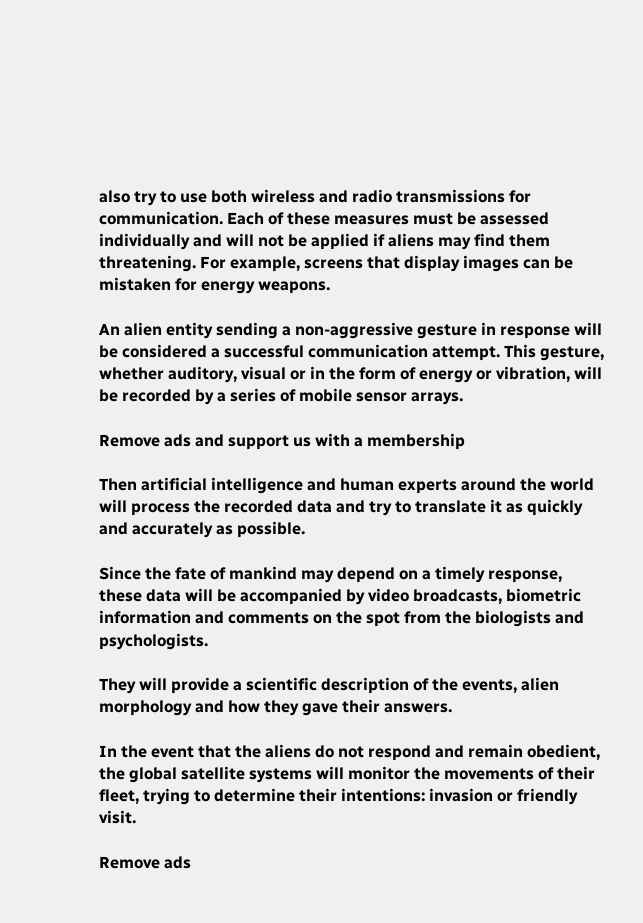also try to use both wireless and radio transmissions for communication. Each of these measures must be assessed individually and will not be applied if aliens may find them threatening. For example, screens that display images can be mistaken for energy weapons.

An alien entity sending a non-aggressive gesture in response will be considered a successful communication attempt. This gesture, whether auditory, visual or in the form of energy or vibration, will be recorded by a series of mobile sensor arrays.

Remove ads and support us with a membership

Then artificial intelligence and human experts around the world will process the recorded data and try to translate it as quickly and accurately as possible.

Since the fate of mankind may depend on a timely response, these data will be accompanied by video broadcasts, biometric information and comments on the spot from the biologists and psychologists.

They will provide a scientific description of the events, alien morphology and how they gave their answers.

In the event that the aliens do not respond and remain obedient, the global satellite systems will monitor the movements of their fleet, trying to determine their intentions: invasion or friendly visit.

Remove ads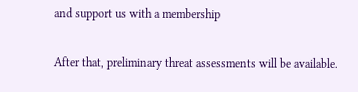and support us with a membership

After that, preliminary threat assessments will be available.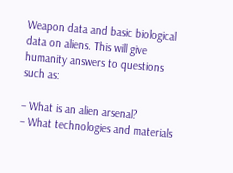Weapon data and basic biological data on aliens. This will give humanity answers to questions such as:

– What is an alien arsenal?
– What technologies and materials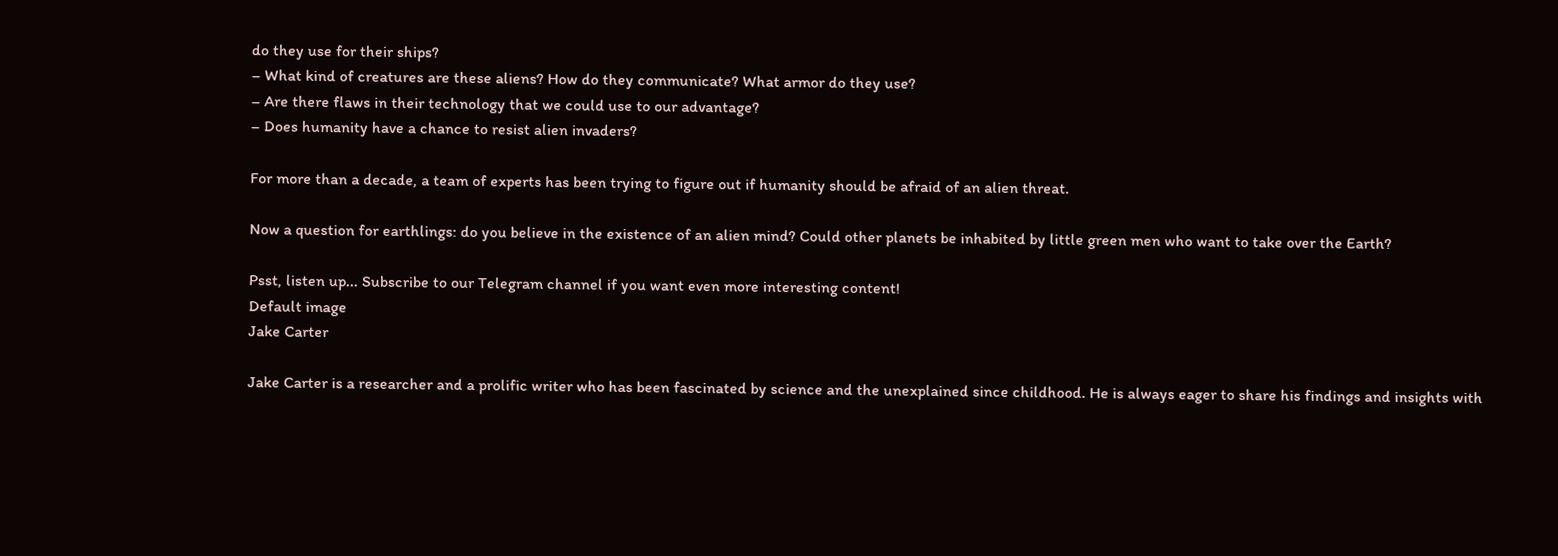do they use for their ships?
– What kind of creatures are these aliens? How do they communicate? What armor do they use?
– Are there flaws in their technology that we could use to our advantage?
– Does humanity have a chance to resist alien invaders?

For more than a decade, a team of experts has been trying to figure out if humanity should be afraid of an alien threat.

Now a question for earthlings: do you believe in the existence of an alien mind? Could other planets be inhabited by little green men who want to take over the Earth?

Psst, listen up... Subscribe to our Telegram channel if you want even more interesting content!
Default image
Jake Carter

Jake Carter is a researcher and a prolific writer who has been fascinated by science and the unexplained since childhood. He is always eager to share his findings and insights with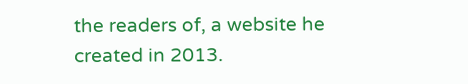the readers of, a website he created in 2013.